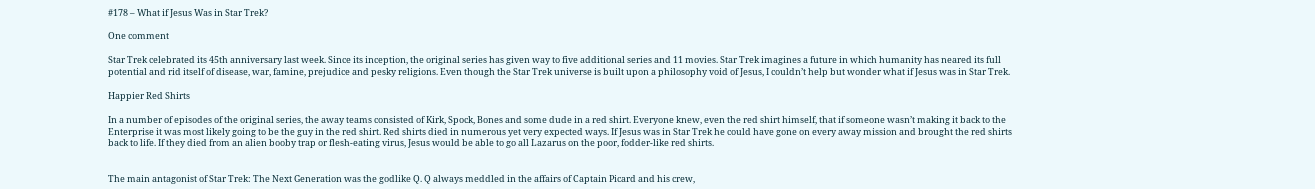#178 – What if Jesus Was in Star Trek?

One comment

Star Trek celebrated its 45th anniversary last week. Since its inception, the original series has given way to five additional series and 11 movies. Star Trek imagines a future in which humanity has neared its full potential and rid itself of disease, war, famine, prejudice and pesky religions. Even though the Star Trek universe is built upon a philosophy void of Jesus, I couldn’t help but wonder what if Jesus was in Star Trek.

Happier Red Shirts

In a number of episodes of the original series, the away teams consisted of Kirk, Spock, Bones and some dude in a red shirt. Everyone knew, even the red shirt himself, that if someone wasn’t making it back to the Enterprise it was most likely going to be the guy in the red shirt. Red shirts died in numerous yet very expected ways. If Jesus was in Star Trek he could have gone on every away mission and brought the red shirts back to life. If they died from an alien booby trap or flesh-eating virus, Jesus would be able to go all Lazarus on the poor, fodder-like red shirts.


The main antagonist of Star Trek: The Next Generation was the godlike Q. Q always meddled in the affairs of Captain Picard and his crew,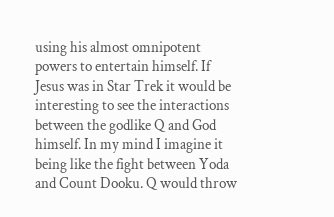using his almost omnipotent powers to entertain himself. If Jesus was in Star Trek it would be interesting to see the interactions between the godlike Q and God himself. In my mind I imagine it being like the fight between Yoda and Count Dooku. Q would throw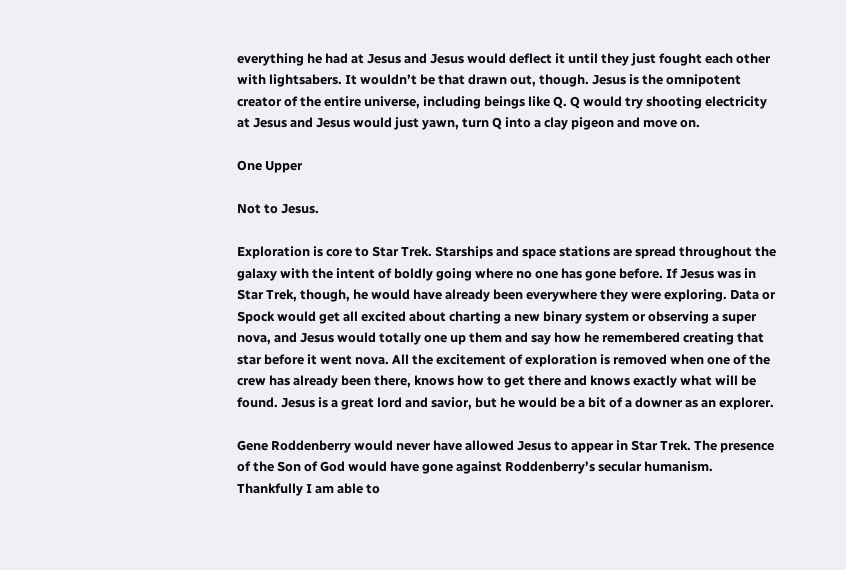everything he had at Jesus and Jesus would deflect it until they just fought each other with lightsabers. It wouldn’t be that drawn out, though. Jesus is the omnipotent creator of the entire universe, including beings like Q. Q would try shooting electricity at Jesus and Jesus would just yawn, turn Q into a clay pigeon and move on.

One Upper

Not to Jesus.

Exploration is core to Star Trek. Starships and space stations are spread throughout the galaxy with the intent of boldly going where no one has gone before. If Jesus was in Star Trek, though, he would have already been everywhere they were exploring. Data or Spock would get all excited about charting a new binary system or observing a super nova, and Jesus would totally one up them and say how he remembered creating that star before it went nova. All the excitement of exploration is removed when one of the crew has already been there, knows how to get there and knows exactly what will be found. Jesus is a great lord and savior, but he would be a bit of a downer as an explorer.

Gene Roddenberry would never have allowed Jesus to appear in Star Trek. The presence of the Son of God would have gone against Roddenberry’s secular humanism. Thankfully I am able to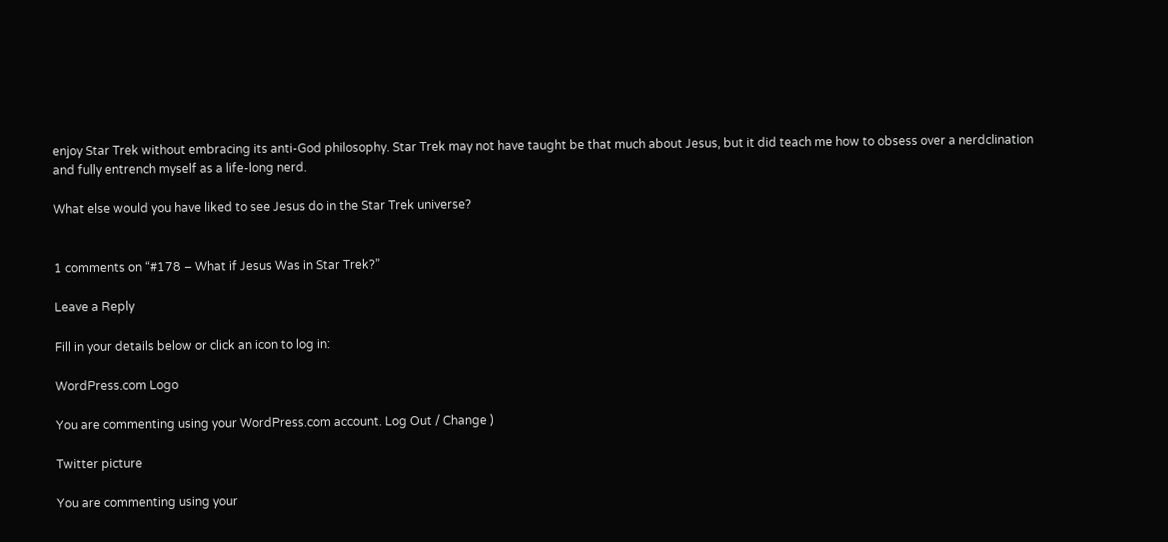enjoy Star Trek without embracing its anti-God philosophy. Star Trek may not have taught be that much about Jesus, but it did teach me how to obsess over a nerdclination and fully entrench myself as a life-long nerd.

What else would you have liked to see Jesus do in the Star Trek universe?


1 comments on “#178 – What if Jesus Was in Star Trek?”

Leave a Reply

Fill in your details below or click an icon to log in:

WordPress.com Logo

You are commenting using your WordPress.com account. Log Out / Change )

Twitter picture

You are commenting using your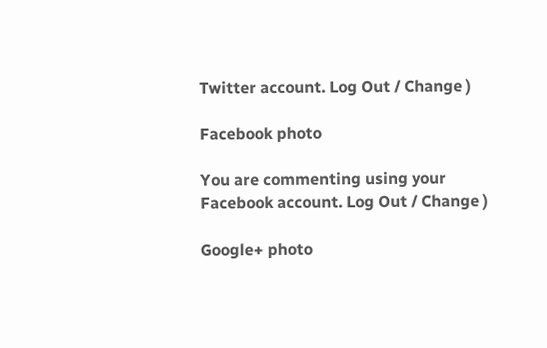Twitter account. Log Out / Change )

Facebook photo

You are commenting using your Facebook account. Log Out / Change )

Google+ photo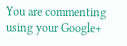You are commenting using your Google+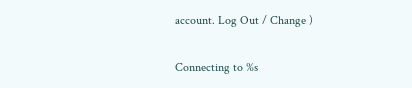account. Log Out / Change )

Connecting to %s